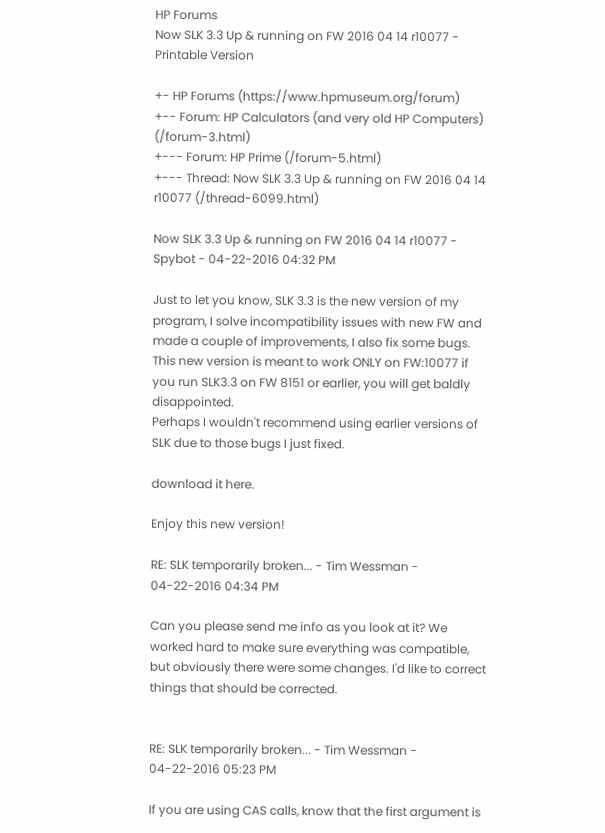HP Forums
Now SLK 3.3 Up & running on FW 2016 04 14 r10077 - Printable Version

+- HP Forums (https://www.hpmuseum.org/forum)
+-- Forum: HP Calculators (and very old HP Computers) (/forum-3.html)
+--- Forum: HP Prime (/forum-5.html)
+--- Thread: Now SLK 3.3 Up & running on FW 2016 04 14 r10077 (/thread-6099.html)

Now SLK 3.3 Up & running on FW 2016 04 14 r10077 - Spybot - 04-22-2016 04:32 PM

Just to let you know, SLK 3.3 is the new version of my program, I solve incompatibility issues with new FW and made a couple of improvements, I also fix some bugs. This new version is meant to work ONLY on FW:10077 if you run SLK3.3 on FW 8151 or earlier, you will get baldly disappointed.
Perhaps I wouldn't recommend using earlier versions of SLK due to those bugs I just fixed.

download it here.

Enjoy this new version!

RE: SLK temporarily broken... - Tim Wessman - 04-22-2016 04:34 PM

Can you please send me info as you look at it? We worked hard to make sure everything was compatible, but obviously there were some changes. I'd like to correct things that should be corrected.


RE: SLK temporarily broken... - Tim Wessman - 04-22-2016 05:23 PM

If you are using CAS calls, know that the first argument is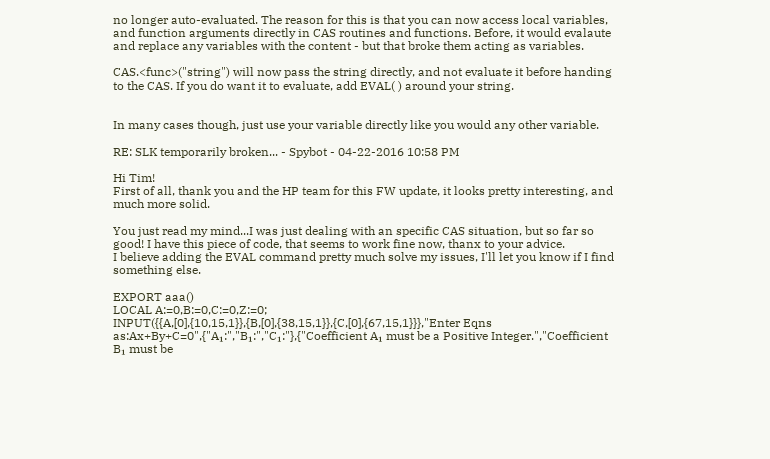no longer auto-evaluated. The reason for this is that you can now access local variables, and function arguments directly in CAS routines and functions. Before, it would evalaute and replace any variables with the content - but that broke them acting as variables.

CAS.<func>("string") will now pass the string directly, and not evaluate it before handing to the CAS. If you do want it to evaluate, add EVAL( ) around your string.


In many cases though, just use your variable directly like you would any other variable.

RE: SLK temporarily broken... - Spybot - 04-22-2016 10:58 PM

Hi Tim!
First of all, thank you and the HP team for this FW update, it looks pretty interesting, and much more solid.

You just read my mind...I was just dealing with an specific CAS situation, but so far so good! I have this piece of code, that seems to work fine now, thanx to your advice.
I believe adding the EVAL command pretty much solve my issues, I'll let you know if I find something else.

EXPORT aaa()
LOCAL A:=0,B:=0,C:=0,Z:=0;
INPUT({{A,[0],{10,15,1}},{B,[0],{38,15,1}},{C,[0],{67,15,1}}},"Enter Eqns as:Ax+By+C=0",{"A₁:","B₁:","C₁:"},{"Coefficient A₁ must be a Positive Integer.","Coefficient B₁ must be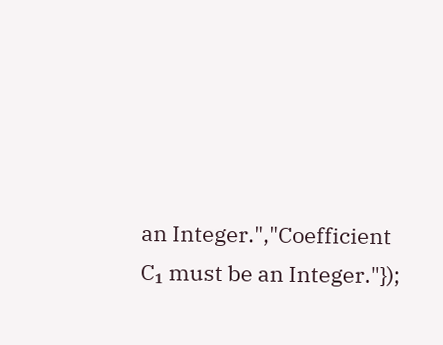an Integer.","Coefficient C₁ must be an Integer."});